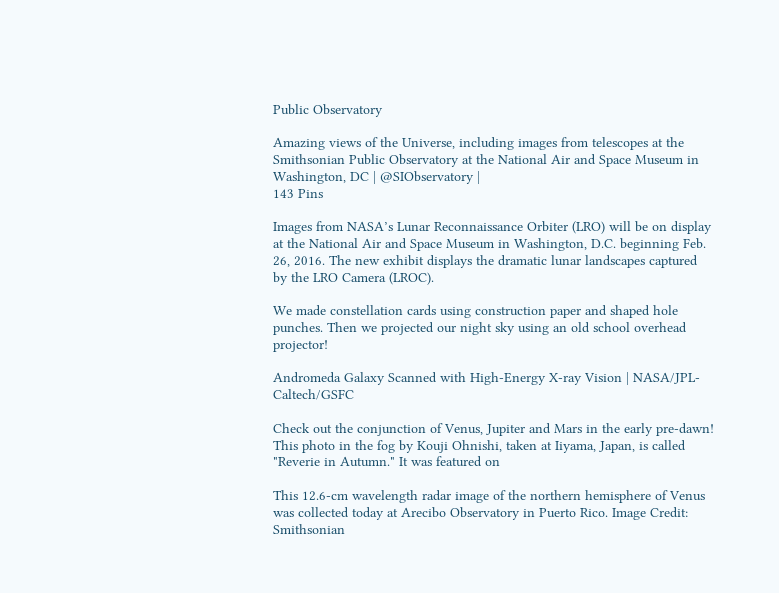Public Observatory

Amazing views of the Universe, including images from telescopes at the Smithsonian Public Observatory at the National Air and Space Museum in Washington, DC | @SIObservatory |
143 Pins

Images from NASA’s Lunar Reconnaissance Orbiter (LRO) will be on display at the National Air and Space Museum in Washington, D.C. beginning Feb. 26, 2016. The new exhibit displays the dramatic lunar landscapes captured by the LRO Camera (LROC).

We made constellation cards using construction paper and shaped hole punches. Then we projected our night sky using an old school overhead projector!

Andromeda Galaxy Scanned with High-Energy X-ray Vision | NASA/JPL-Caltech/GSFC

Check out the conjunction of Venus, Jupiter and Mars in the early pre-dawn! This photo in the fog by Kouji Ohnishi, taken at Iiyama, Japan, is called "Reverie in Autumn." It was featured on

This 12.6-cm wavelength radar image of the northern hemisphere of Venus was collected today at Arecibo Observatory in Puerto Rico. Image Credit: Smithsonian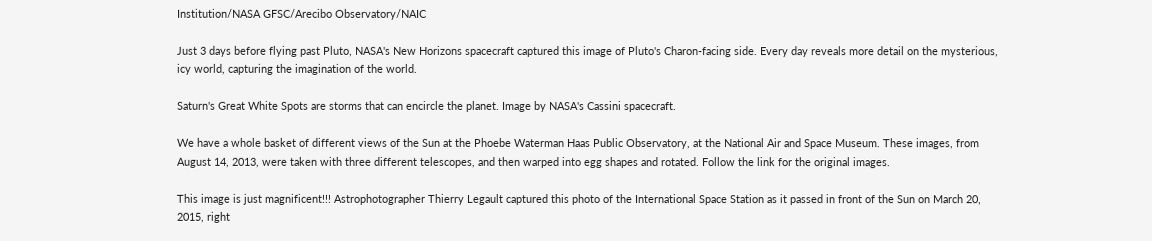Institution/NASA GFSC/Arecibo Observatory/NAIC

Just 3 days before flying past Pluto, NASA's New Horizons spacecraft captured this image of Pluto's Charon-facing side. Every day reveals more detail on the mysterious, icy world, capturing the imagination of the world.

Saturn's Great White Spots are storms that can encircle the planet. Image by NASA's Cassini spacecraft.

We have a whole basket of different views of the Sun at the Phoebe Waterman Haas Public Observatory, at the National Air and Space Museum. These images, from August 14, 2013, were taken with three different telescopes, and then warped into egg shapes and rotated. Follow the link for the original images.

This image is just magnificent!!! Astrophotographer Thierry Legault captured this photo of the International Space Station as it passed in front of the Sun on March 20, 2015, right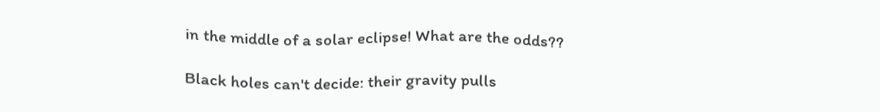in the middle of a solar eclipse! What are the odds??

Black holes can't decide: their gravity pulls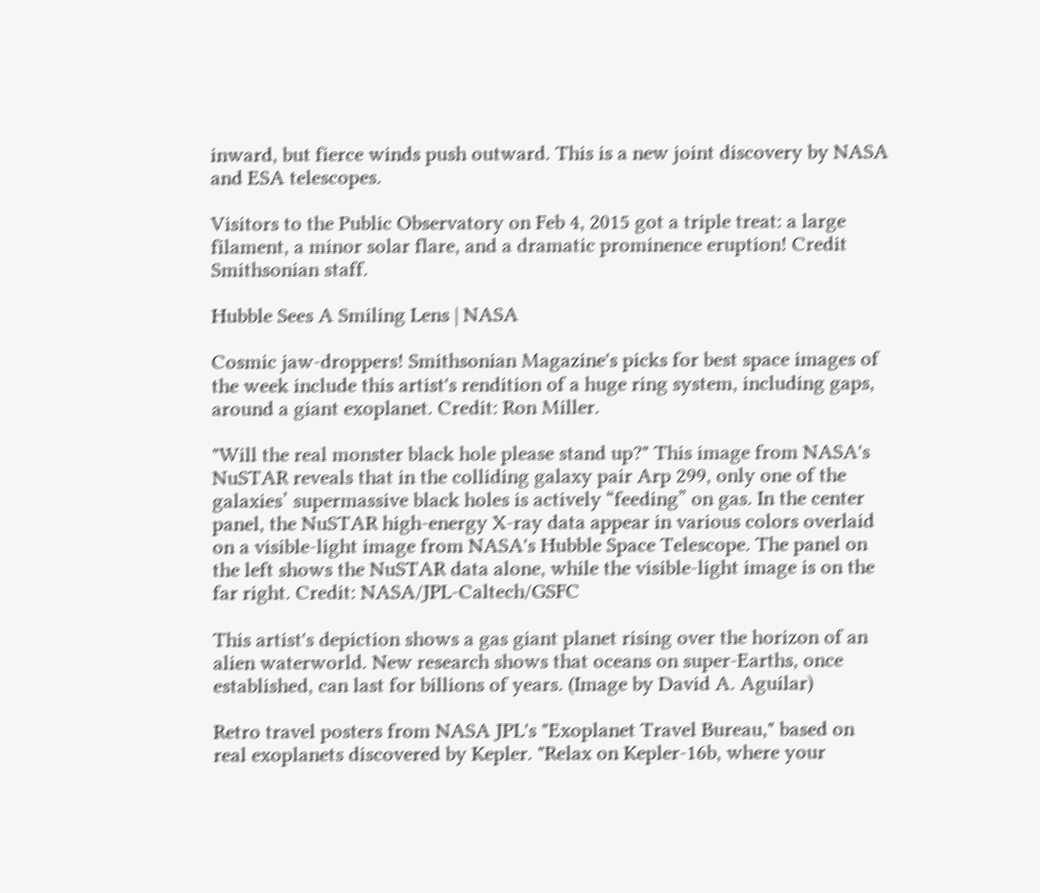inward, but fierce winds push outward. This is a new joint discovery by NASA and ESA telescopes.

Visitors to the Public Observatory on Feb 4, 2015 got a triple treat: a large filament, a minor solar flare, and a dramatic prominence eruption! Credit Smithsonian staff.

Hubble Sees A Smiling Lens | NASA

Cosmic jaw-droppers! Smithsonian Magazine's picks for best space images of the week include this artist's rendition of a huge ring system, including gaps, around a giant exoplanet. Credit: Ron Miller.

"Will the real monster black hole please stand up?" This image from NASA's NuSTAR reveals that in the colliding galaxy pair Arp 299, only one of the galaxies’ supermassive black holes is actively “feeding” on gas. In the center panel, the NuSTAR high-energy X-ray data appear in various colors overlaid on a visible-light image from NASA's Hubble Space Telescope. The panel on the left shows the NuSTAR data alone, while the visible-light image is on the far right. Credit: NASA/JPL-Caltech/GSFC

This artist's depiction shows a gas giant planet rising over the horizon of an alien waterworld. New research shows that oceans on super-Earths, once established, can last for billions of years. (Image by David A. Aguilar)

Retro travel posters from NASA JPL's "Exoplanet Travel Bureau," based on real exoplanets discovered by Kepler. "Relax on Kepler-16b, where your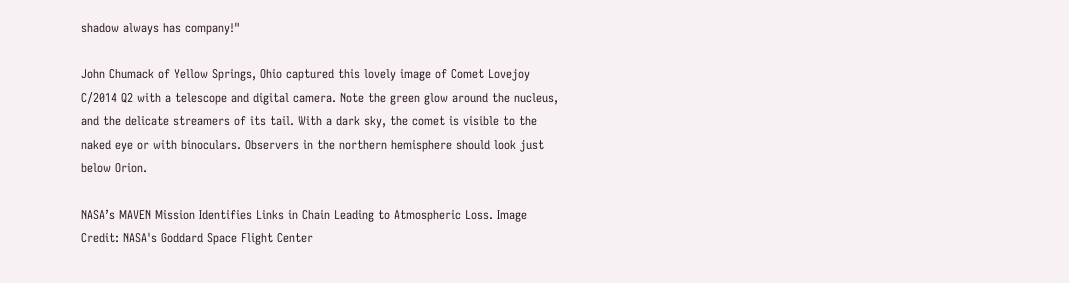shadow always has company!"

John Chumack of Yellow Springs, Ohio captured this lovely image of Comet Lovejoy C/2014 Q2 with a telescope and digital camera. Note the green glow around the nucleus, and the delicate streamers of its tail. With a dark sky, the comet is visible to the naked eye or with binoculars. Observers in the northern hemisphere should look just below Orion.

NASA’s MAVEN Mission Identifies Links in Chain Leading to Atmospheric Loss. Image Credit: NASA's Goddard Space Flight Center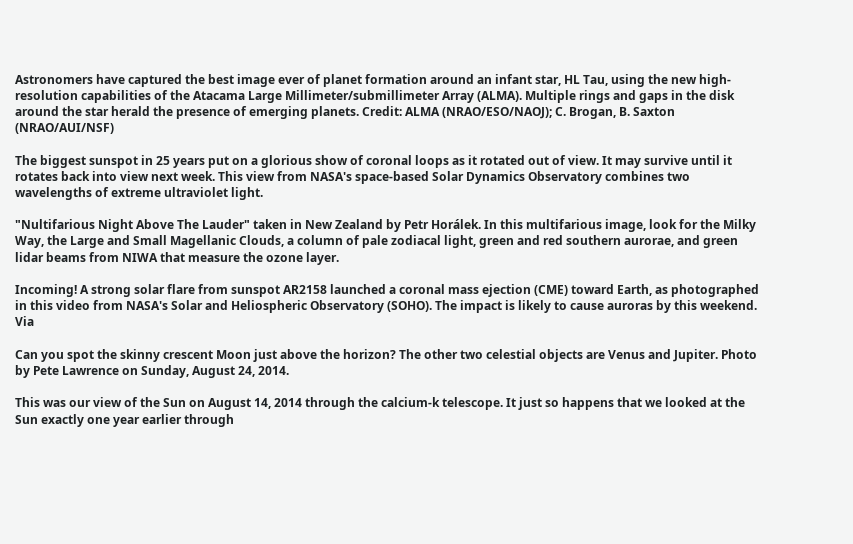Astronomers have captured the best image ever of planet formation around an infant star, HL Tau, using the new high-resolution capabilities of the Atacama Large Millimeter/submillimeter Array (ALMA). Multiple rings and gaps in the disk around the star herald the presence of emerging planets. Credit: ALMA (NRAO/ESO/NAOJ); C. Brogan, B. Saxton (NRAO/AUI/NSF)

The biggest sunspot in 25 years put on a glorious show of coronal loops as it rotated out of view. It may survive until it rotates back into view next week. This view from NASA's space-based Solar Dynamics Observatory combines two wavelengths of extreme ultraviolet light.

"Nultifarious Night Above The Lauder" taken in New Zealand by Petr Horálek. In this multifarious image, look for the Milky Way, the Large and Small Magellanic Clouds, a column of pale zodiacal light, green and red southern aurorae, and green lidar beams from NIWA that measure the ozone layer.

Incoming! A strong solar flare from sunspot AR2158 launched a coronal mass ejection (CME) toward Earth, as photographed in this video from NASA's Solar and Heliospheric Observatory (SOHO). The impact is likely to cause auroras by this weekend. Via

Can you spot the skinny crescent Moon just above the horizon? The other two celestial objects are Venus and Jupiter. Photo by Pete Lawrence on Sunday, August 24, 2014.

This was our view of the Sun on August 14, 2014 through the calcium-k telescope. It just so happens that we looked at the Sun exactly one year earlier through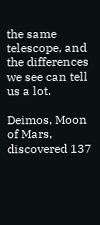the same telescope, and the differences we see can tell us a lot.

Deimos, Moon of Mars, discovered 137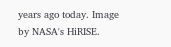years ago today. Image by NASA's HiRISE.